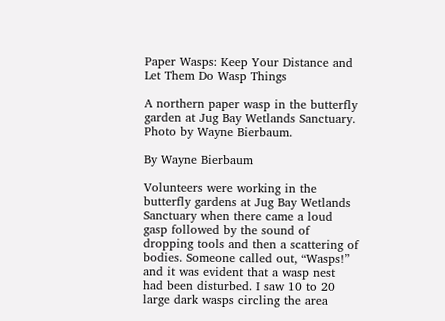Paper Wasps: Keep Your Distance and Let Them Do Wasp Things

A northern paper wasp in the butterfly garden at Jug Bay Wetlands Sanctuary. Photo by Wayne Bierbaum.

By Wayne Bierbaum

Volunteers were working in the butterfly gardens at Jug Bay Wetlands Sanctuary when there came a loud gasp followed by the sound of dropping tools and then a scattering of bodies. Someone called out, “Wasps!” and it was evident that a wasp nest had been disturbed. I saw 10 to 20 large dark wasps circling the area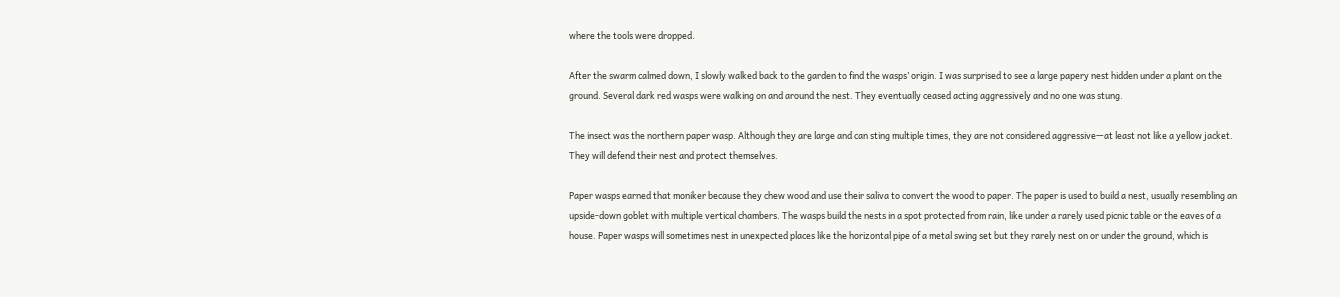where the tools were dropped.

After the swarm calmed down, I slowly walked back to the garden to find the wasps’ origin. I was surprised to see a large papery nest hidden under a plant on the ground. Several dark red wasps were walking on and around the nest. They eventually ceased acting aggressively and no one was stung.

The insect was the northern paper wasp. Although they are large and can sting multiple times, they are not considered aggressive—at least not like a yellow jacket. They will defend their nest and protect themselves.

Paper wasps earned that moniker because they chew wood and use their saliva to convert the wood to paper. The paper is used to build a nest, usually resembling an upside-down goblet with multiple vertical chambers. The wasps build the nests in a spot protected from rain, like under a rarely used picnic table or the eaves of a house. Paper wasps will sometimes nest in unexpected places like the horizontal pipe of a metal swing set but they rarely nest on or under the ground, which is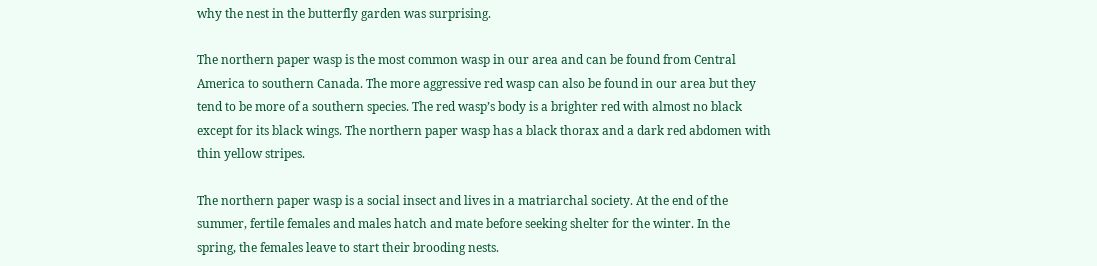why the nest in the butterfly garden was surprising.

The northern paper wasp is the most common wasp in our area and can be found from Central America to southern Canada. The more aggressive red wasp can also be found in our area but they tend to be more of a southern species. The red wasp’s body is a brighter red with almost no black except for its black wings. The northern paper wasp has a black thorax and a dark red abdomen with thin yellow stripes.

The northern paper wasp is a social insect and lives in a matriarchal society. At the end of the summer, fertile females and males hatch and mate before seeking shelter for the winter. In the spring, the females leave to start their brooding nests.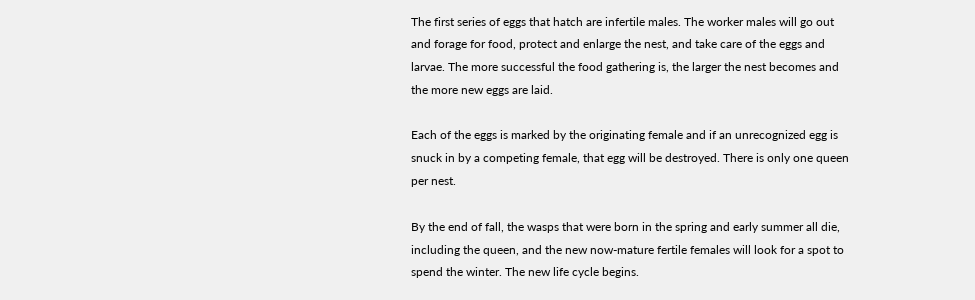The first series of eggs that hatch are infertile males. The worker males will go out and forage for food, protect and enlarge the nest, and take care of the eggs and larvae. The more successful the food gathering is, the larger the nest becomes and the more new eggs are laid.

Each of the eggs is marked by the originating female and if an unrecognized egg is snuck in by a competing female, that egg will be destroyed. There is only one queen per nest.

By the end of fall, the wasps that were born in the spring and early summer all die, including the queen, and the new now-mature fertile females will look for a spot to spend the winter. The new life cycle begins.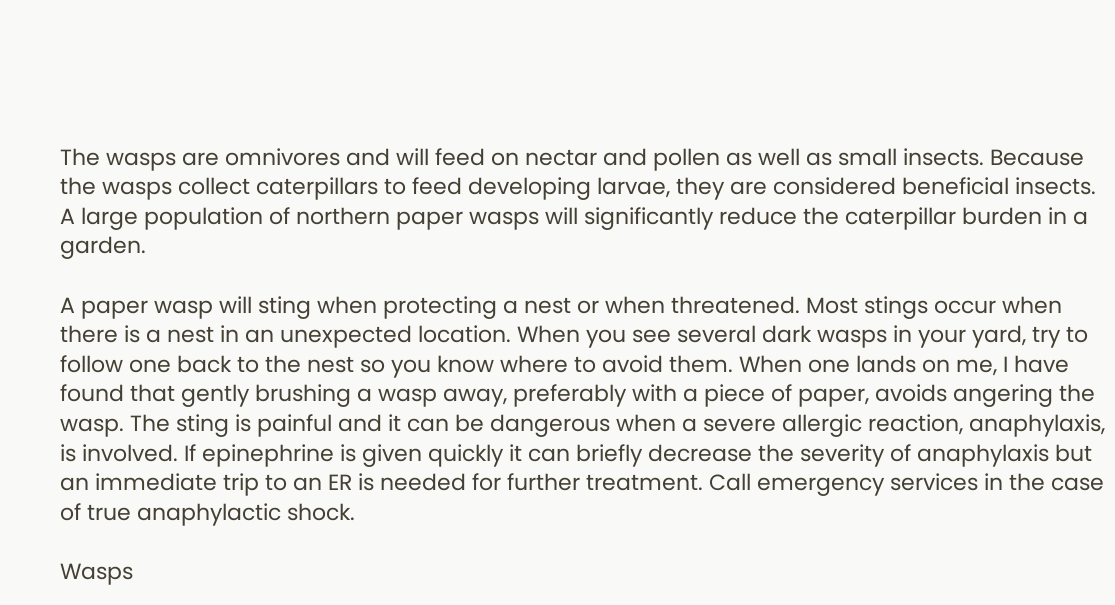The wasps are omnivores and will feed on nectar and pollen as well as small insects. Because the wasps collect caterpillars to feed developing larvae, they are considered beneficial insects. A large population of northern paper wasps will significantly reduce the caterpillar burden in a garden.

A paper wasp will sting when protecting a nest or when threatened. Most stings occur when there is a nest in an unexpected location. When you see several dark wasps in your yard, try to follow one back to the nest so you know where to avoid them. When one lands on me, I have found that gently brushing a wasp away, preferably with a piece of paper, avoids angering the wasp. The sting is painful and it can be dangerous when a severe allergic reaction, anaphylaxis, is involved. If epinephrine is given quickly it can briefly decrease the severity of anaphylaxis but an immediate trip to an ER is needed for further treatment. Call emergency services in the case of true anaphylactic shock.

Wasps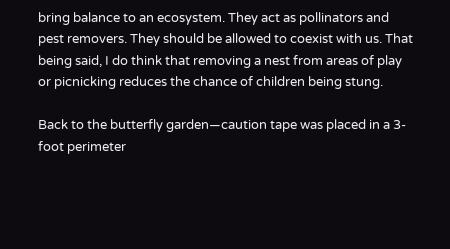bring balance to an ecosystem. They act as pollinators and pest removers. They should be allowed to coexist with us. That being said, I do think that removing a nest from areas of play or picnicking reduces the chance of children being stung.

Back to the butterfly garden—caution tape was placed in a 3-foot perimeter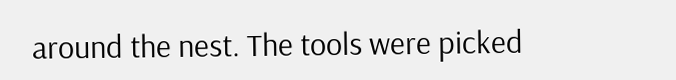around the nest. The tools were picked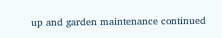up and garden maintenance continued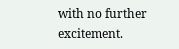with no further excitement.